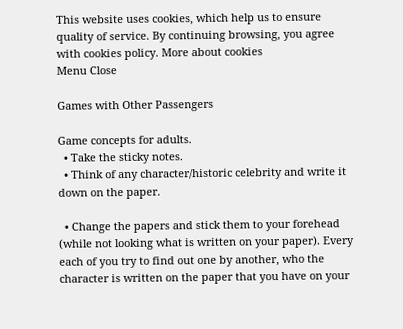This website uses cookies, which help us to ensure quality of service. By continuing browsing, you agree with cookies policy. More about cookies
Menu Close

Games with Other Passengers

Game concepts for adults.
  • Take the sticky notes.
  • Think of any character/historic celebrity and write it down on the paper.

  • Change the papers and stick them to your forehead (while not looking what is written on your paper). Every each of you try to find out one by another, who the character is written on the paper that you have on your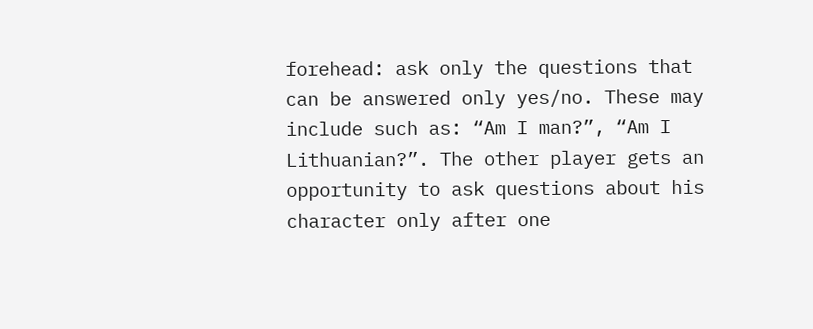forehead: ask only the questions that can be answered only yes/no. These may include such as: “Am I man?”, “Am I Lithuanian?”. The other player gets an opportunity to ask questions about his character only after one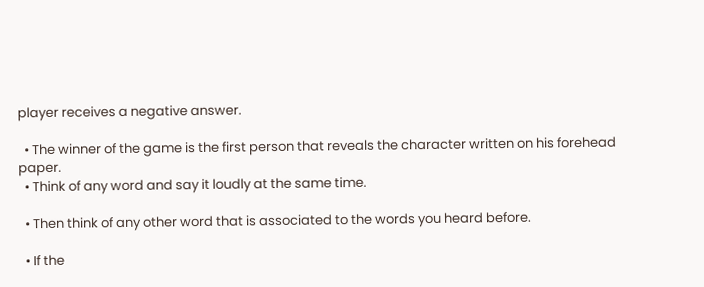player receives a negative answer.

  • The winner of the game is the first person that reveals the character written on his forehead paper.
  • Think of any word and say it loudly at the same time.

  • Then think of any other word that is associated to the words you heard before.

  • If the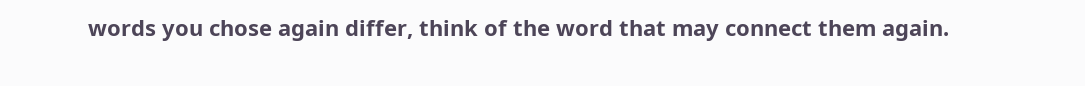words you chose again differ, think of the word that may connect them again.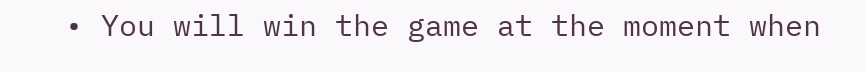• You will win the game at the moment when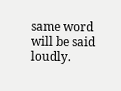same word will be said loudly.